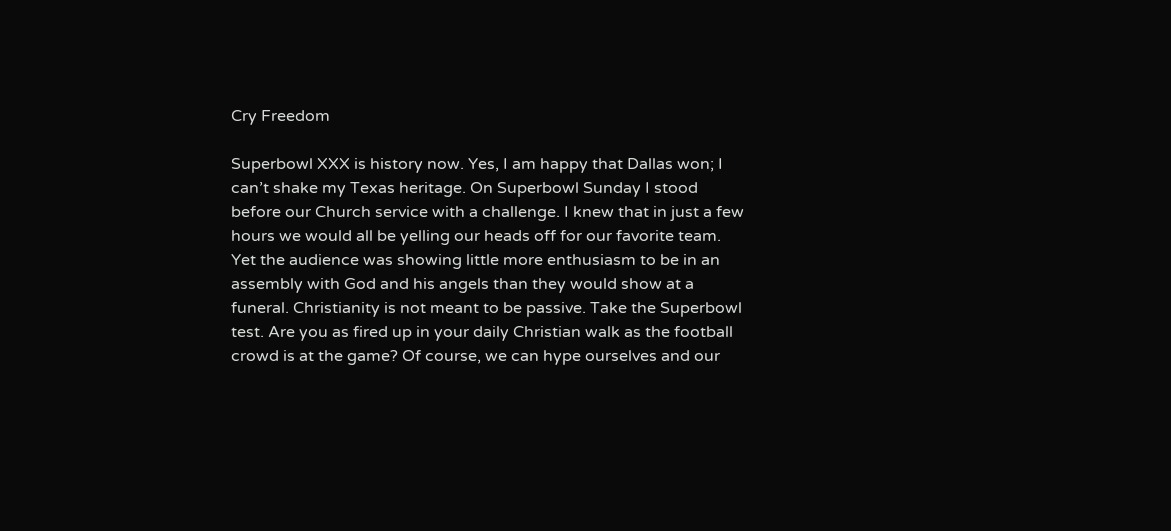Cry Freedom

Superbowl XXX is history now. Yes, I am happy that Dallas won; I can’t shake my Texas heritage. On Superbowl Sunday I stood before our Church service with a challenge. I knew that in just a few hours we would all be yelling our heads off for our favorite team. Yet the audience was showing little more enthusiasm to be in an assembly with God and his angels than they would show at a funeral. Christianity is not meant to be passive. Take the Superbowl test. Are you as fired up in your daily Christian walk as the football crowd is at the game? Of course, we can hype ourselves and our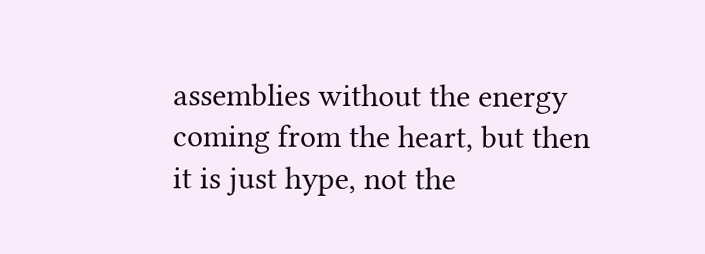assemblies without the energy coming from the heart, but then it is just hype, not the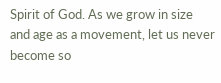Spirit of God. As we grow in size and age as a movement, let us never become so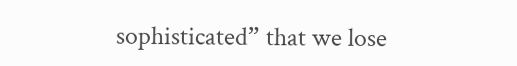sophisticated” that we lose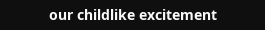our childlike excitement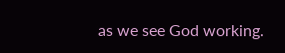as we see God working.